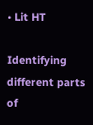• Lit HT

Identifying different parts of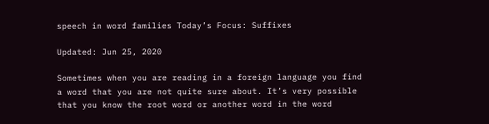speech in word families Today’s Focus: Suffixes

Updated: Jun 25, 2020

Sometimes when you are reading in a foreign language you find a word that you are not quite sure about. It’s very possible that you know the root word or another word in the word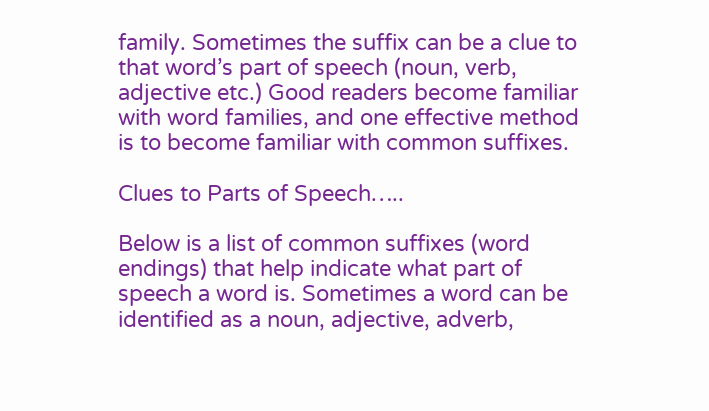family. Sometimes the suffix can be a clue to that word’s part of speech (noun, verb, adjective etc.) Good readers become familiar with word families, and one effective method is to become familiar with common suffixes.

Clues to Parts of Speech…..

Below is a list of common suffixes (word endings) that help indicate what part of speech a word is. Sometimes a word can be identified as a noun, adjective, adverb,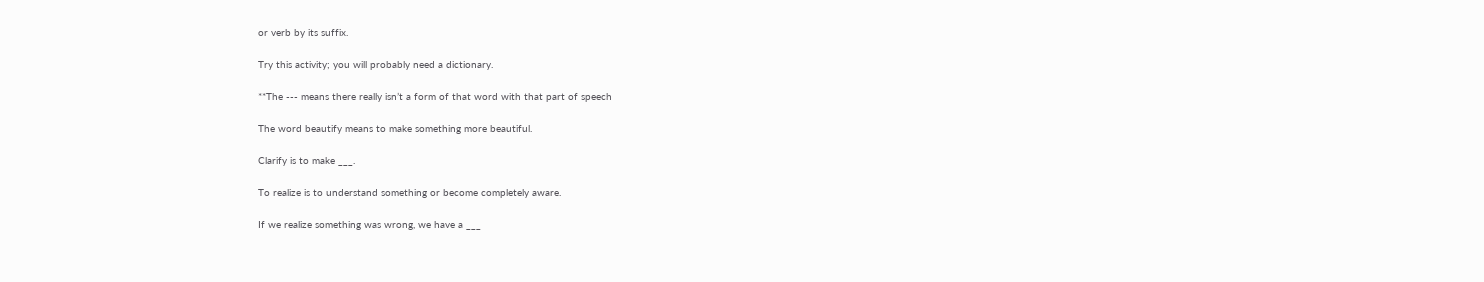or verb by its suffix.

Try this activity; you will probably need a dictionary.

**The --- means there really isn’t a form of that word with that part of speech

The word beautify means to make something more beautiful.

Clarify is to make ___.

To realize is to understand something or become completely aware.

If we realize something was wrong, we have a ___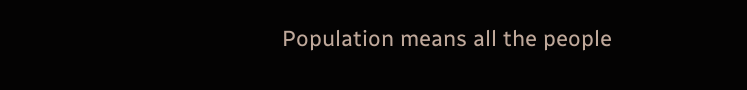Population means all the people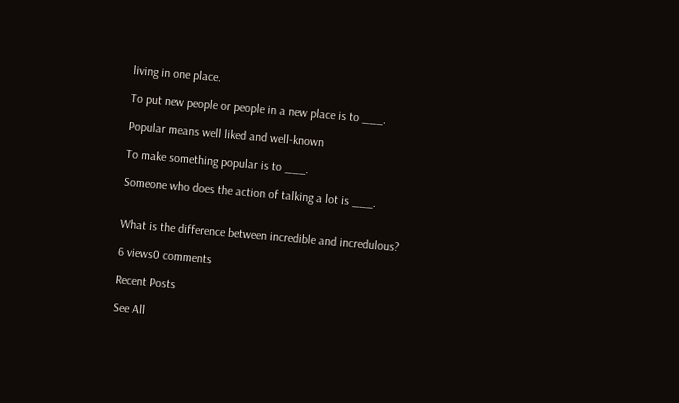living in one place.

To put new people or people in a new place is to ___.

Popular means well liked and well-known

To make something popular is to ___.

Someone who does the action of talking a lot is ___.


What is the difference between incredible and incredulous?

6 views0 comments

Recent Posts

See All